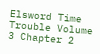Elsword Time Trouble Volume 3 Chapter 2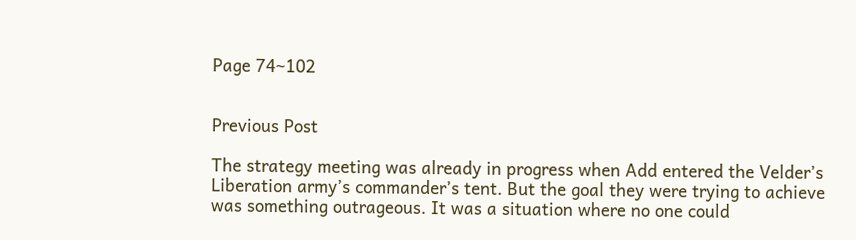Page 74~102


Previous Post

The strategy meeting was already in progress when Add entered the Velder’s Liberation army’s commander’s tent. But the goal they were trying to achieve was something outrageous. It was a situation where no one could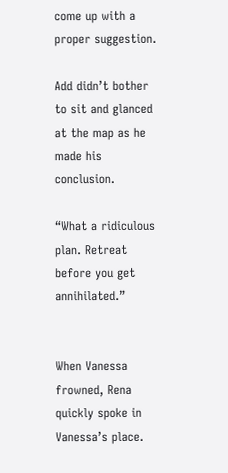come up with a proper suggestion.

Add didn’t bother to sit and glanced at the map as he made his conclusion.

“What a ridiculous plan. Retreat before you get annihilated.”


When Vanessa frowned, Rena quickly spoke in Vanessa’s place.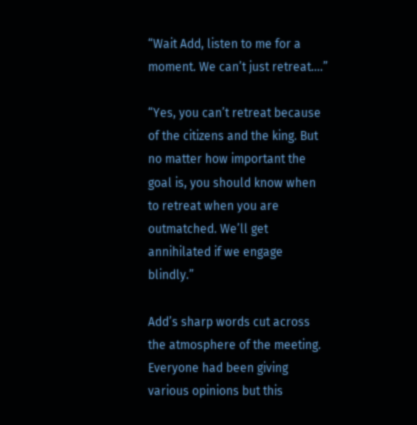“Wait Add, listen to me for a moment. We can’t just retreat….”

“Yes, you can’t retreat because of the citizens and the king. But no matter how important the goal is, you should know when to retreat when you are outmatched. We’ll get annihilated if we engage blindly.”

Add’s sharp words cut across the atmosphere of the meeting. Everyone had been giving various opinions but this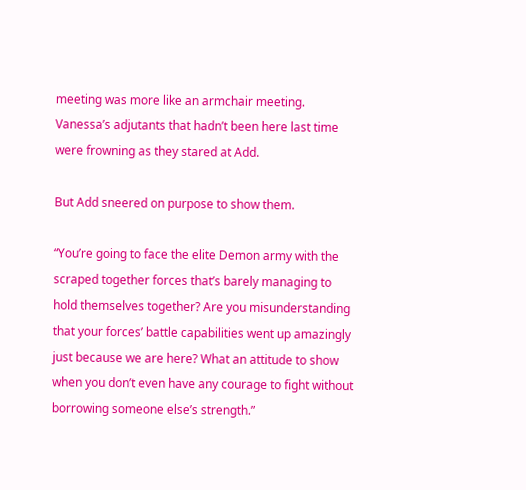meeting was more like an armchair meeting. Vanessa’s adjutants that hadn’t been here last time were frowning as they stared at Add.

But Add sneered on purpose to show them.

“You’re going to face the elite Demon army with the scraped together forces that’s barely managing to hold themselves together? Are you misunderstanding that your forces’ battle capabilities went up amazingly just because we are here? What an attitude to show when you don’t even have any courage to fight without borrowing someone else’s strength.”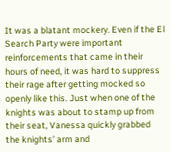It was a blatant mockery. Even if the El Search Party were important reinforcements that came in their hours of need, it was hard to suppress their rage after getting mocked so openly like this. Just when one of the knights was about to stamp up from their seat, Vanessa quickly grabbed the knights’ arm and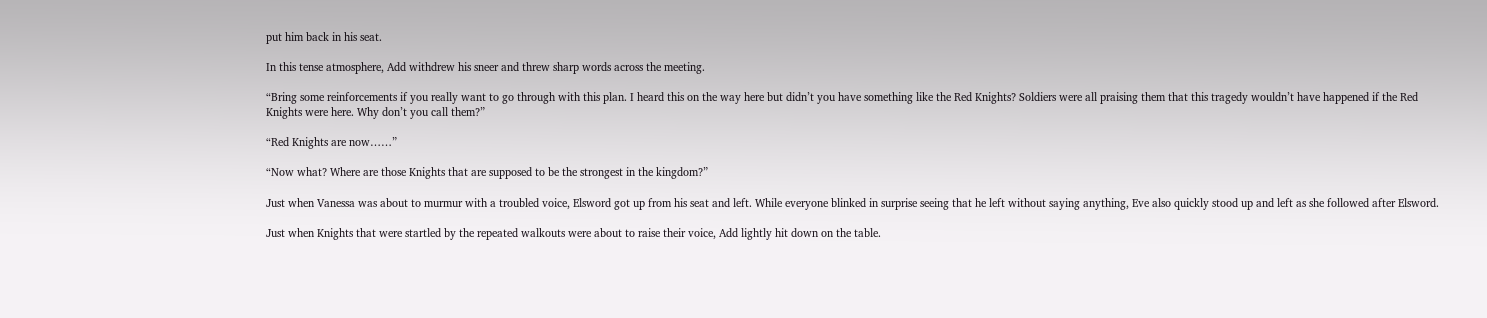put him back in his seat.

In this tense atmosphere, Add withdrew his sneer and threw sharp words across the meeting.

“Bring some reinforcements if you really want to go through with this plan. I heard this on the way here but didn’t you have something like the Red Knights? Soldiers were all praising them that this tragedy wouldn’t have happened if the Red Knights were here. Why don’t you call them?”

“Red Knights are now……”

“Now what? Where are those Knights that are supposed to be the strongest in the kingdom?”

Just when Vanessa was about to murmur with a troubled voice, Elsword got up from his seat and left. While everyone blinked in surprise seeing that he left without saying anything, Eve also quickly stood up and left as she followed after Elsword.

Just when Knights that were startled by the repeated walkouts were about to raise their voice, Add lightly hit down on the table.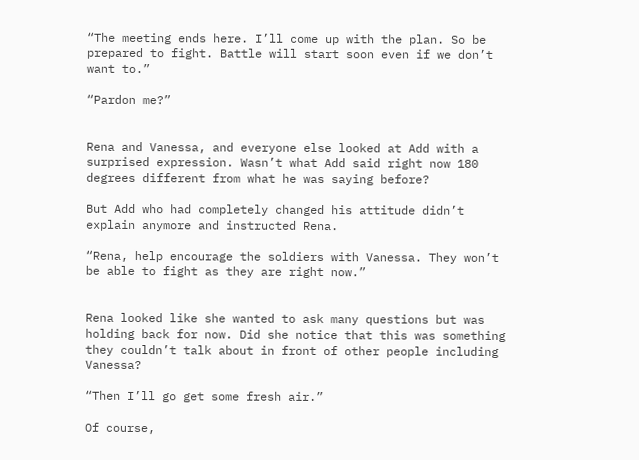“The meeting ends here. I’ll come up with the plan. So be prepared to fight. Battle will start soon even if we don’t want to.”

“Pardon me?”


Rena and Vanessa, and everyone else looked at Add with a surprised expression. Wasn’t what Add said right now 180 degrees different from what he was saying before?

But Add who had completely changed his attitude didn’t explain anymore and instructed Rena.

“Rena, help encourage the soldiers with Vanessa. They won’t be able to fight as they are right now.”


Rena looked like she wanted to ask many questions but was holding back for now. Did she notice that this was something they couldn’t talk about in front of other people including Vanessa?

“Then I’ll go get some fresh air.”

Of course,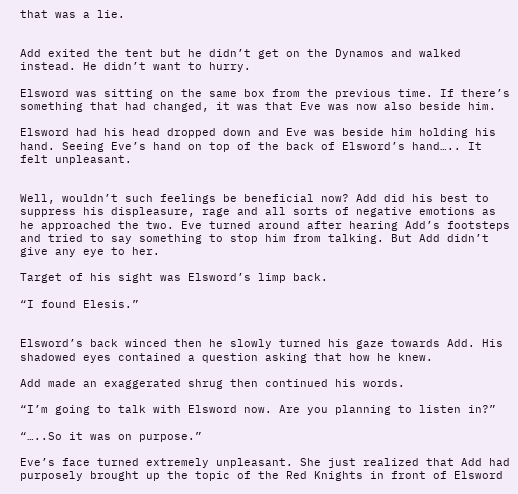that was a lie.


Add exited the tent but he didn’t get on the Dynamos and walked instead. He didn’t want to hurry.

Elsword was sitting on the same box from the previous time. If there’s something that had changed, it was that Eve was now also beside him.

Elsword had his head dropped down and Eve was beside him holding his hand. Seeing Eve’s hand on top of the back of Elsword’s hand….. It felt unpleasant.


Well, wouldn’t such feelings be beneficial now? Add did his best to suppress his displeasure, rage and all sorts of negative emotions as he approached the two. Eve turned around after hearing Add’s footsteps and tried to say something to stop him from talking. But Add didn’t give any eye to her.

Target of his sight was Elsword’s limp back.

“I found Elesis.”


Elsword’s back winced then he slowly turned his gaze towards Add. His shadowed eyes contained a question asking that how he knew.

Add made an exaggerated shrug then continued his words.

“I’m going to talk with Elsword now. Are you planning to listen in?”

“…..So it was on purpose.”

Eve’s face turned extremely unpleasant. She just realized that Add had purposely brought up the topic of the Red Knights in front of Elsword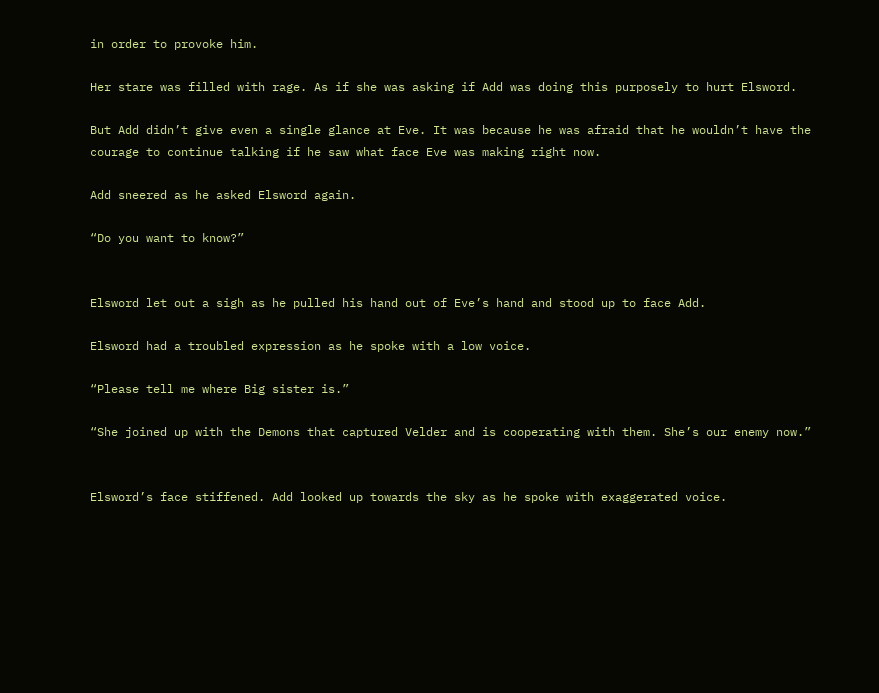in order to provoke him.

Her stare was filled with rage. As if she was asking if Add was doing this purposely to hurt Elsword.

But Add didn’t give even a single glance at Eve. It was because he was afraid that he wouldn’t have the courage to continue talking if he saw what face Eve was making right now.

Add sneered as he asked Elsword again.

“Do you want to know?”


Elsword let out a sigh as he pulled his hand out of Eve’s hand and stood up to face Add.

Elsword had a troubled expression as he spoke with a low voice.

“Please tell me where Big sister is.”

“She joined up with the Demons that captured Velder and is cooperating with them. She’s our enemy now.”


Elsword’s face stiffened. Add looked up towards the sky as he spoke with exaggerated voice.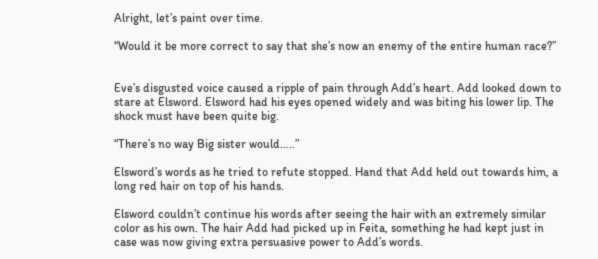Alright, let’s paint over time.

“Would it be more correct to say that she’s now an enemy of the entire human race?”


Eve’s disgusted voice caused a ripple of pain through Add’s heart. Add looked down to stare at Elsword. Elsword had his eyes opened widely and was biting his lower lip. The shock must have been quite big.

“There’s no way Big sister would…..”

Elsword’s words as he tried to refute stopped. Hand that Add held out towards him, a long red hair on top of his hands.

Elsword couldn’t continue his words after seeing the hair with an extremely similar color as his own. The hair Add had picked up in Feita, something he had kept just in case was now giving extra persuasive power to Add’s words.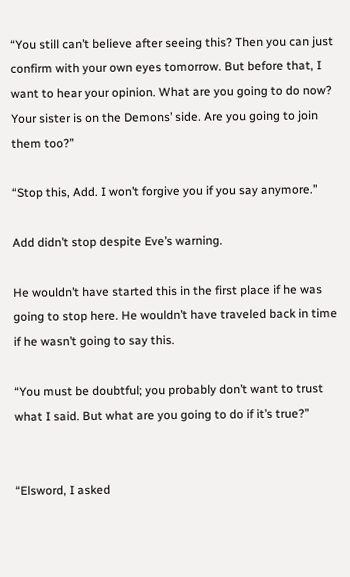“You still can’t believe after seeing this? Then you can just confirm with your own eyes tomorrow. But before that, I want to hear your opinion. What are you going to do now? Your sister is on the Demons’ side. Are you going to join them too?”

“Stop this, Add. I won’t forgive you if you say anymore.”

Add didn’t stop despite Eve’s warning.

He wouldn’t have started this in the first place if he was going to stop here. He wouldn’t have traveled back in time if he wasn’t going to say this.

“You must be doubtful; you probably don’t want to trust what I said. But what are you going to do if it’s true?”


“Elsword, I asked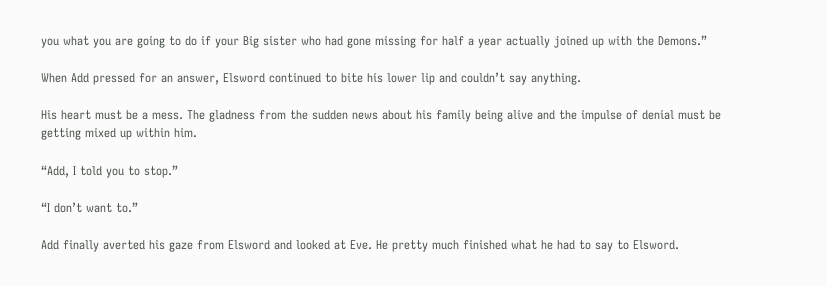you what you are going to do if your Big sister who had gone missing for half a year actually joined up with the Demons.”

When Add pressed for an answer, Elsword continued to bite his lower lip and couldn’t say anything.

His heart must be a mess. The gladness from the sudden news about his family being alive and the impulse of denial must be getting mixed up within him.

“Add, I told you to stop.”

“I don’t want to.”

Add finally averted his gaze from Elsword and looked at Eve. He pretty much finished what he had to say to Elsword.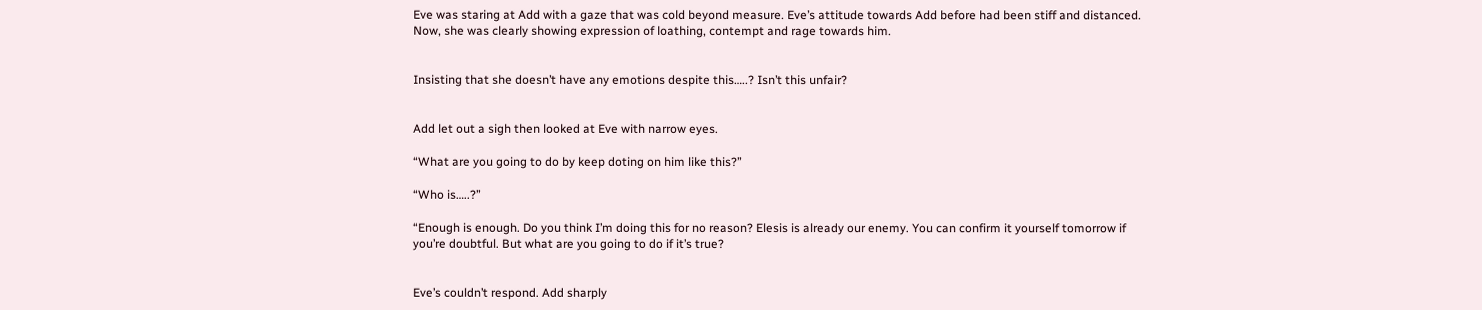Eve was staring at Add with a gaze that was cold beyond measure. Eve’s attitude towards Add before had been stiff and distanced. Now, she was clearly showing expression of loathing, contempt and rage towards him.


Insisting that she doesn’t have any emotions despite this…..? Isn’t this unfair?


Add let out a sigh then looked at Eve with narrow eyes.

“What are you going to do by keep doting on him like this?”

“Who is…..?”

“Enough is enough. Do you think I’m doing this for no reason? Elesis is already our enemy. You can confirm it yourself tomorrow if you’re doubtful. But what are you going to do if it’s true?


Eve’s couldn’t respond. Add sharply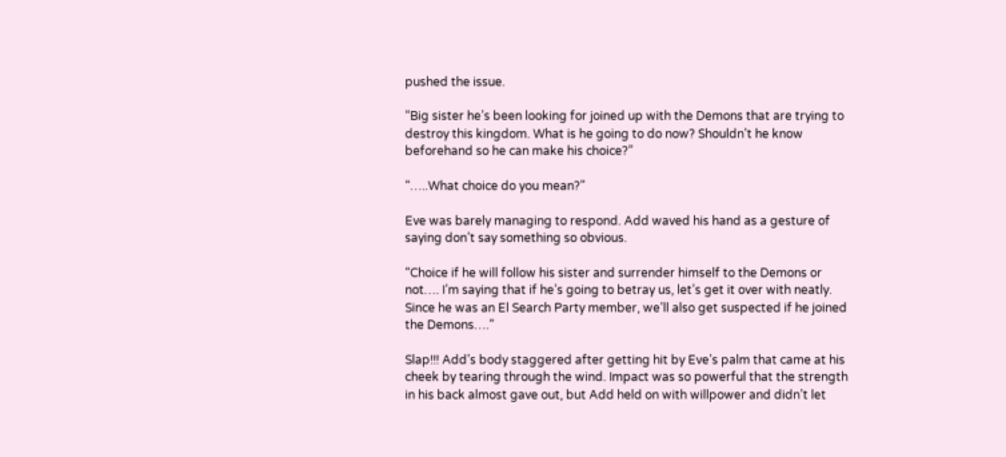pushed the issue.

“Big sister he’s been looking for joined up with the Demons that are trying to destroy this kingdom. What is he going to do now? Shouldn’t he know beforehand so he can make his choice?”

“…..What choice do you mean?”

Eve was barely managing to respond. Add waved his hand as a gesture of saying don’t say something so obvious.

“Choice if he will follow his sister and surrender himself to the Demons or not…. I’m saying that if he’s going to betray us, let’s get it over with neatly. Since he was an El Search Party member, we’ll also get suspected if he joined the Demons….”

Slap!!! Add’s body staggered after getting hit by Eve’s palm that came at his cheek by tearing through the wind. Impact was so powerful that the strength in his back almost gave out, but Add held on with willpower and didn’t let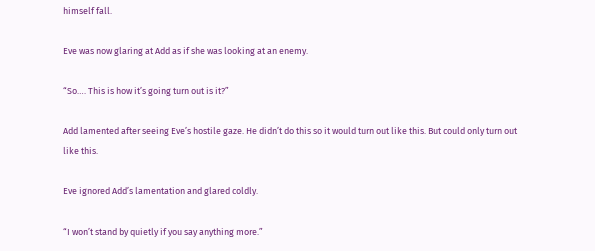himself fall.

Eve was now glaring at Add as if she was looking at an enemy.

“So…. This is how it’s going turn out is it?”

Add lamented after seeing Eve’s hostile gaze. He didn’t do this so it would turn out like this. But could only turn out like this.

Eve ignored Add’s lamentation and glared coldly.

“I won’t stand by quietly if you say anything more.”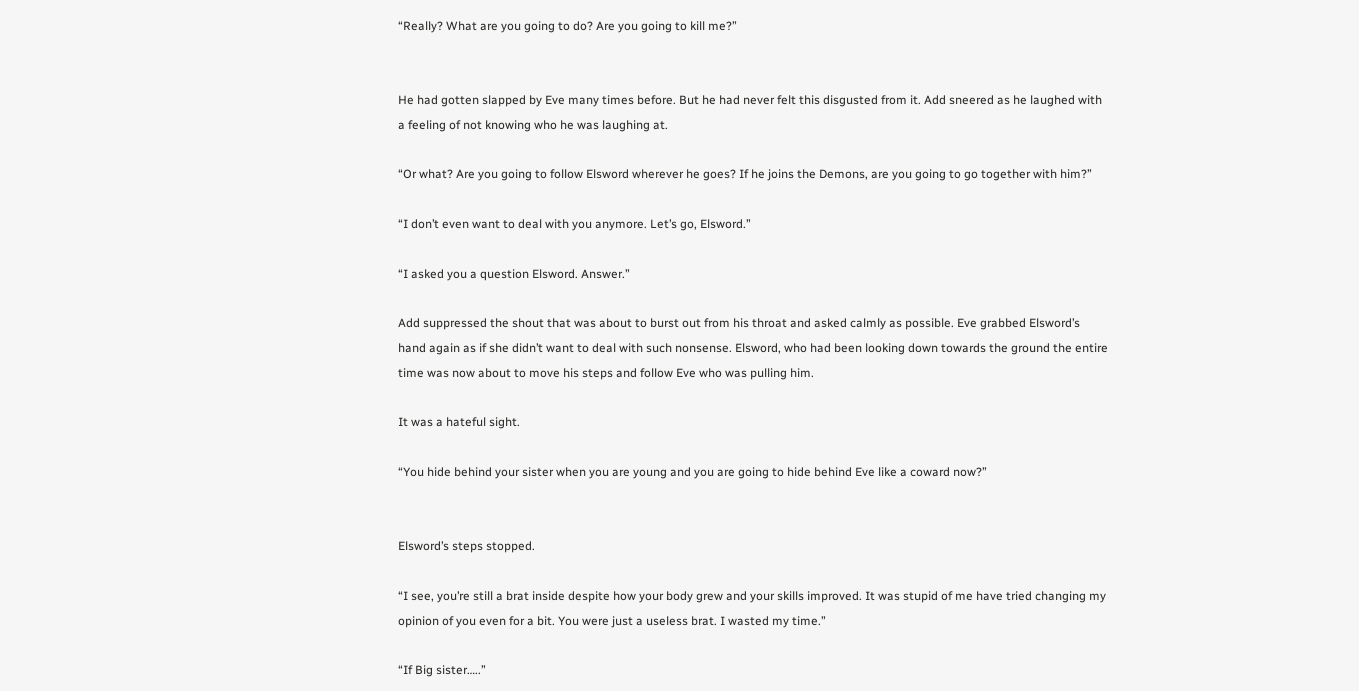“Really? What are you going to do? Are you going to kill me?”


He had gotten slapped by Eve many times before. But he had never felt this disgusted from it. Add sneered as he laughed with a feeling of not knowing who he was laughing at.

“Or what? Are you going to follow Elsword wherever he goes? If he joins the Demons, are you going to go together with him?”

“I don’t even want to deal with you anymore. Let’s go, Elsword.”

“I asked you a question Elsword. Answer.”

Add suppressed the shout that was about to burst out from his throat and asked calmly as possible. Eve grabbed Elsword’s hand again as if she didn’t want to deal with such nonsense. Elsword, who had been looking down towards the ground the entire time was now about to move his steps and follow Eve who was pulling him.

It was a hateful sight.

“You hide behind your sister when you are young and you are going to hide behind Eve like a coward now?”


Elsword’s steps stopped.

“I see, you’re still a brat inside despite how your body grew and your skills improved. It was stupid of me have tried changing my opinion of you even for a bit. You were just a useless brat. I wasted my time.”

“If Big sister…..”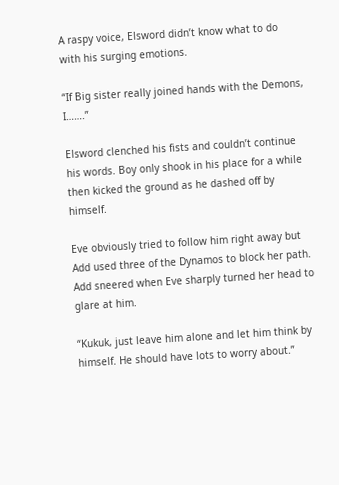A raspy voice, Elsword didn’t know what to do with his surging emotions.

“If Big sister really joined hands with the Demons, I…….”

Elsword clenched his fists and couldn’t continue his words. Boy only shook in his place for a while then kicked the ground as he dashed off by himself.

Eve obviously tried to follow him right away but Add used three of the Dynamos to block her path. Add sneered when Eve sharply turned her head to glare at him.

“Kukuk, just leave him alone and let him think by himself. He should have lots to worry about.”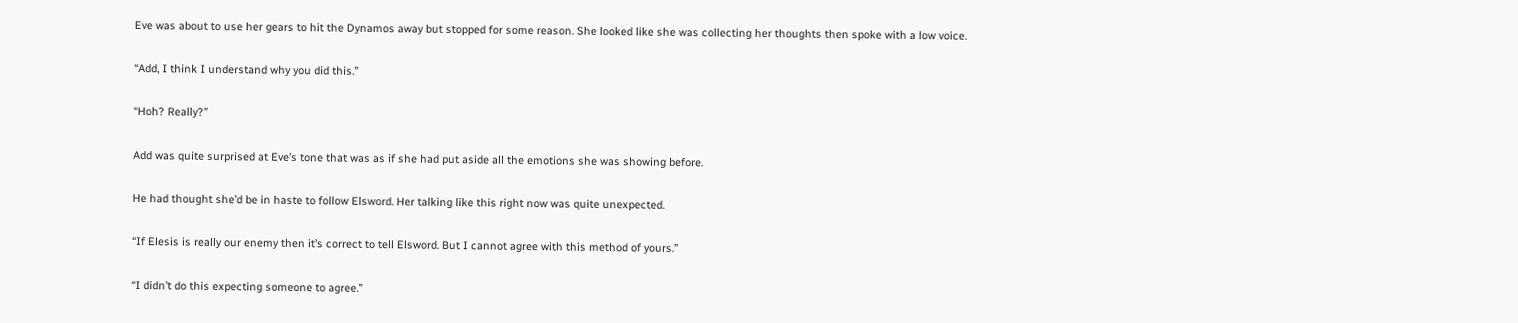Eve was about to use her gears to hit the Dynamos away but stopped for some reason. She looked like she was collecting her thoughts then spoke with a low voice.

“Add, I think I understand why you did this.”

“Hoh? Really?”

Add was quite surprised at Eve’s tone that was as if she had put aside all the emotions she was showing before.

He had thought she’d be in haste to follow Elsword. Her talking like this right now was quite unexpected.

“If Elesis is really our enemy then it’s correct to tell Elsword. But I cannot agree with this method of yours.”

“I didn’t do this expecting someone to agree.”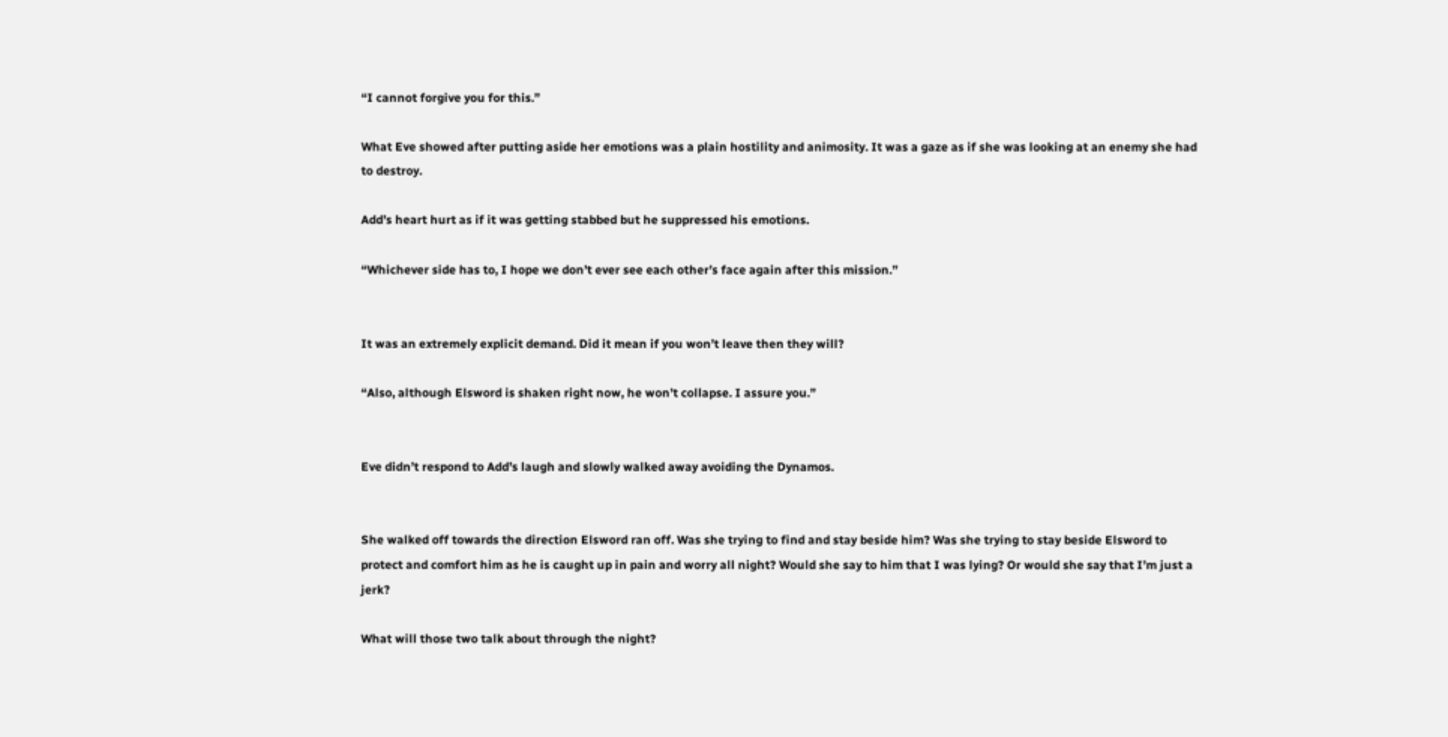“I cannot forgive you for this.”

What Eve showed after putting aside her emotions was a plain hostility and animosity. It was a gaze as if she was looking at an enemy she had to destroy.

Add’s heart hurt as if it was getting stabbed but he suppressed his emotions.

“Whichever side has to, I hope we don’t ever see each other’s face again after this mission.”


It was an extremely explicit demand. Did it mean if you won’t leave then they will?

“Also, although Elsword is shaken right now, he won’t collapse. I assure you.”


Eve didn’t respond to Add’s laugh and slowly walked away avoiding the Dynamos.


She walked off towards the direction Elsword ran off. Was she trying to find and stay beside him? Was she trying to stay beside Elsword to protect and comfort him as he is caught up in pain and worry all night? Would she say to him that I was lying? Or would she say that I’m just a jerk?

What will those two talk about through the night?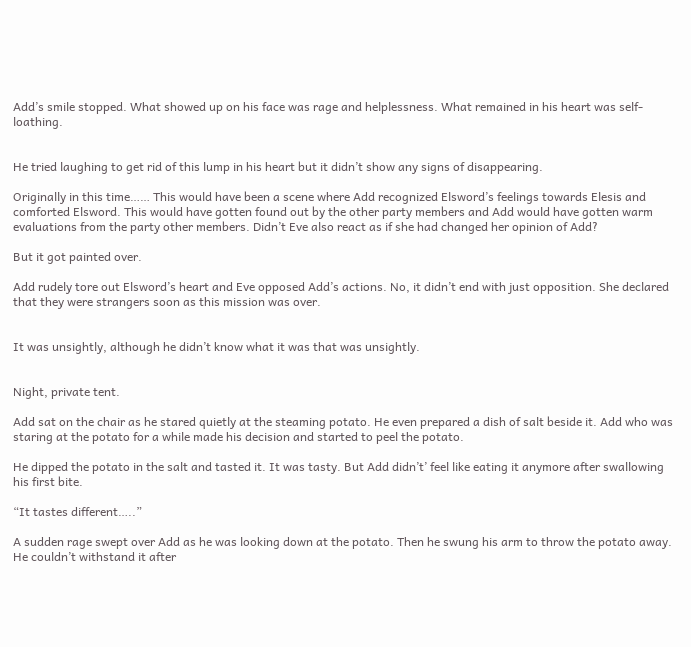Add’s smile stopped. What showed up on his face was rage and helplessness. What remained in his heart was self-loathing.


He tried laughing to get rid of this lump in his heart but it didn’t show any signs of disappearing.

Originally in this time…… This would have been a scene where Add recognized Elsword’s feelings towards Elesis and comforted Elsword. This would have gotten found out by the other party members and Add would have gotten warm evaluations from the party other members. Didn’t Eve also react as if she had changed her opinion of Add?

But it got painted over.

Add rudely tore out Elsword’s heart and Eve opposed Add’s actions. No, it didn’t end with just opposition. She declared that they were strangers soon as this mission was over.


It was unsightly, although he didn’t know what it was that was unsightly.


Night, private tent.

Add sat on the chair as he stared quietly at the steaming potato. He even prepared a dish of salt beside it. Add who was staring at the potato for a while made his decision and started to peel the potato.

He dipped the potato in the salt and tasted it. It was tasty. But Add didn’t’ feel like eating it anymore after swallowing his first bite.

“It tastes different…..”

A sudden rage swept over Add as he was looking down at the potato. Then he swung his arm to throw the potato away. He couldn’t withstand it after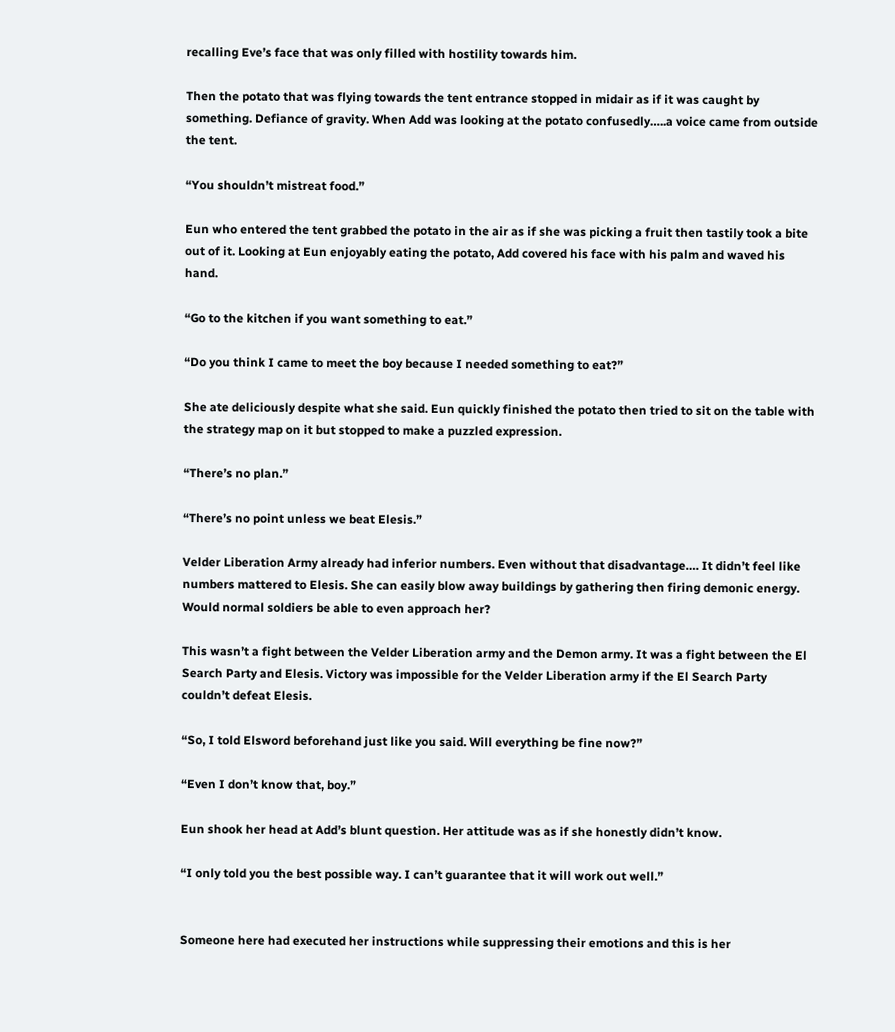recalling Eve’s face that was only filled with hostility towards him.

Then the potato that was flying towards the tent entrance stopped in midair as if it was caught by something. Defiance of gravity. When Add was looking at the potato confusedly…..a voice came from outside the tent.

“You shouldn’t mistreat food.”

Eun who entered the tent grabbed the potato in the air as if she was picking a fruit then tastily took a bite out of it. Looking at Eun enjoyably eating the potato, Add covered his face with his palm and waved his hand.

“Go to the kitchen if you want something to eat.”

“Do you think I came to meet the boy because I needed something to eat?”

She ate deliciously despite what she said. Eun quickly finished the potato then tried to sit on the table with the strategy map on it but stopped to make a puzzled expression.

“There’s no plan.”

“There’s no point unless we beat Elesis.”

Velder Liberation Army already had inferior numbers. Even without that disadvantage…. It didn’t feel like numbers mattered to Elesis. She can easily blow away buildings by gathering then firing demonic energy. Would normal soldiers be able to even approach her?

This wasn’t a fight between the Velder Liberation army and the Demon army. It was a fight between the El Search Party and Elesis. Victory was impossible for the Velder Liberation army if the El Search Party couldn’t defeat Elesis.

“So, I told Elsword beforehand just like you said. Will everything be fine now?”

“Even I don’t know that, boy.”

Eun shook her head at Add’s blunt question. Her attitude was as if she honestly didn’t know.

“I only told you the best possible way. I can’t guarantee that it will work out well.”


Someone here had executed her instructions while suppressing their emotions and this is her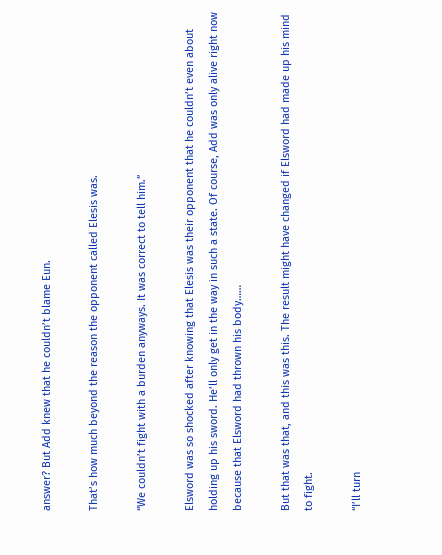answer? But Add knew that he couldn’t blame Eun.

That’s how much beyond the reason the opponent called Elesis was.

“We couldn’t fight with a burden anyways. It was correct to tell him.”

Elsword was so shocked after knowing that Elesis was their opponent that he couldn’t even about holding up his sword. He’ll only get in the way in such a state. Of course, Add was only alive right now because that Elsword had thrown his body……

But that was that, and this was this. The result might have changed if Elsword had made up his mind to fight.

“I’ll turn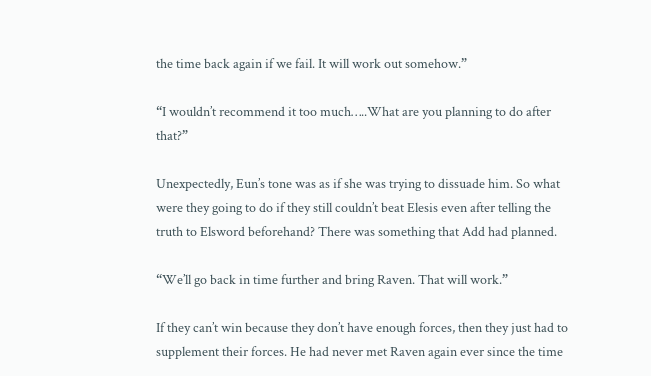the time back again if we fail. It will work out somehow.”

“I wouldn’t recommend it too much…..What are you planning to do after that?”

Unexpectedly, Eun’s tone was as if she was trying to dissuade him. So what were they going to do if they still couldn’t beat Elesis even after telling the truth to Elsword beforehand? There was something that Add had planned.

“We’ll go back in time further and bring Raven. That will work.”

If they can’t win because they don’t have enough forces, then they just had to supplement their forces. He had never met Raven again ever since the time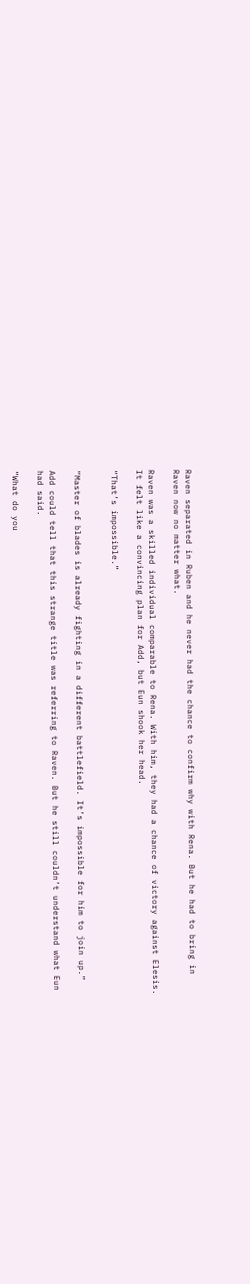Raven separated in Ruben and he never had the chance to confirm why with Rena. But he had to bring in Raven now no matter what.

Raven was a skilled individual comparable to Rena. With him, they had a chance of victory against Elesis. It felt like a convincing plan for Add, but Eun shook her head.

“That’s impossible.”


“Master of blades is already fighting in a different battlefield. It’s impossible for him to join up.”

Add could tell that this strange title was referring to Raven. But he still couldn’t understand what Eun had said.

“What do you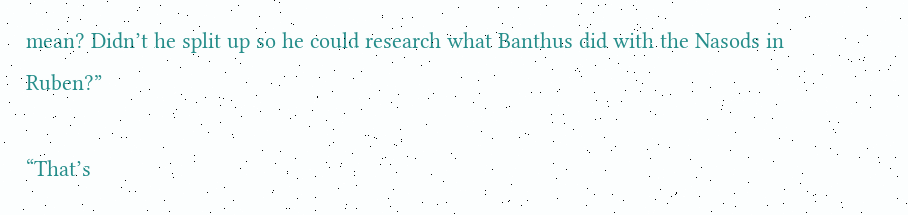mean? Didn’t he split up so he could research what Banthus did with the Nasods in Ruben?”

“That’s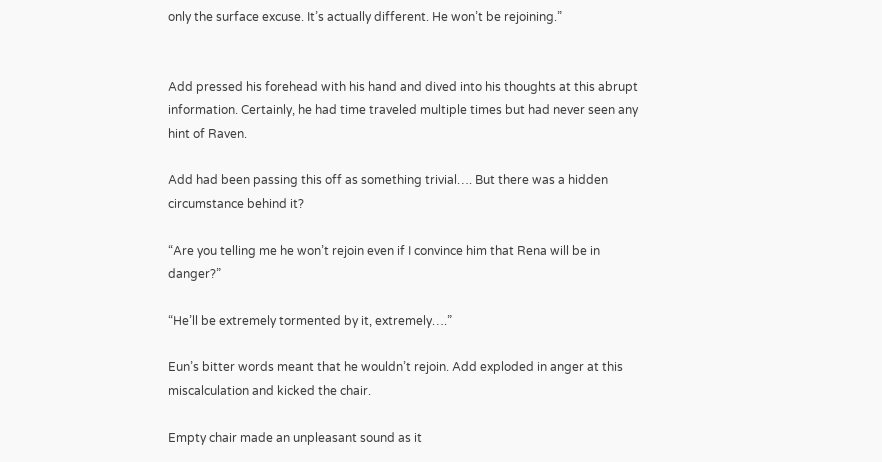only the surface excuse. It’s actually different. He won’t be rejoining.”


Add pressed his forehead with his hand and dived into his thoughts at this abrupt information. Certainly, he had time traveled multiple times but had never seen any hint of Raven.

Add had been passing this off as something trivial…. But there was a hidden circumstance behind it?

“Are you telling me he won’t rejoin even if I convince him that Rena will be in danger?”

“He’ll be extremely tormented by it, extremely….”

Eun’s bitter words meant that he wouldn’t rejoin. Add exploded in anger at this miscalculation and kicked the chair.

Empty chair made an unpleasant sound as it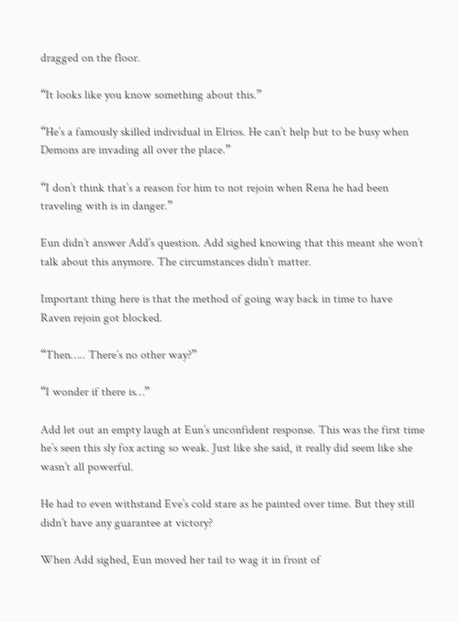dragged on the floor.

“It looks like you know something about this.”

“He’s a famously skilled individual in Elrios. He can’t help but to be busy when Demons are invading all over the place.”

“I don’t think that’s a reason for him to not rejoin when Rena he had been traveling with is in danger.”

Eun didn’t answer Add’s question. Add sighed knowing that this meant she won’t talk about this anymore. The circumstances didn’t matter.

Important thing here is that the method of going way back in time to have Raven rejoin got blocked.

“Then….. There’s no other way?”

“I wonder if there is…”

Add let out an empty laugh at Eun’s unconfident response. This was the first time he’s seen this sly fox acting so weak. Just like she said, it really did seem like she wasn’t all powerful.

He had to even withstand Eve’s cold stare as he painted over time. But they still didn’t have any guarantee at victory?

When Add sighed, Eun moved her tail to wag it in front of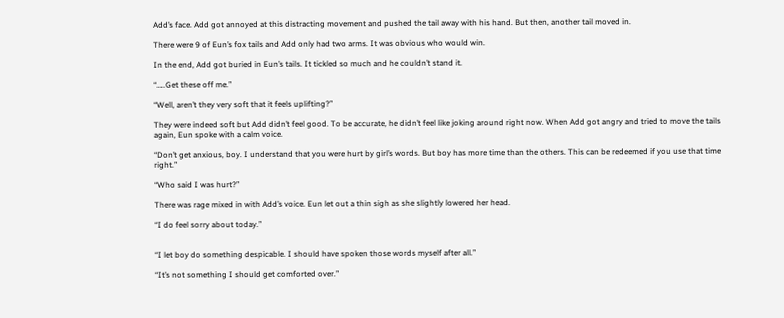Add’s face. Add got annoyed at this distracting movement and pushed the tail away with his hand. But then, another tail moved in.

There were 9 of Eun’s fox tails and Add only had two arms. It was obvious who would win.

In the end, Add got buried in Eun’s tails. It tickled so much and he couldn’t stand it.

“…..Get these off me.”

“Well, aren’t they very soft that it feels uplifting?”

They were indeed soft but Add didn’t feel good. To be accurate, he didn’t feel like joking around right now. When Add got angry and tried to move the tails again, Eun spoke with a calm voice.

“Don’t get anxious, boy. I understand that you were hurt by girl’s words. But boy has more time than the others. This can be redeemed if you use that time right.”

“Who said I was hurt?”

There was rage mixed in with Add’s voice. Eun let out a thin sigh as she slightly lowered her head.

“I do feel sorry about today.”


“I let boy do something despicable. I should have spoken those words myself after all.”

“It’s not something I should get comforted over.”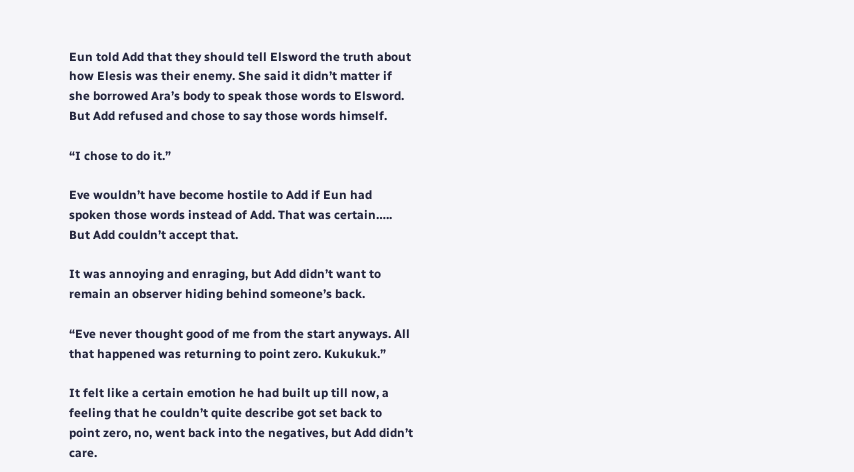Eun told Add that they should tell Elsword the truth about how Elesis was their enemy. She said it didn’t matter if she borrowed Ara’s body to speak those words to Elsword. But Add refused and chose to say those words himself.

“I chose to do it.”

Eve wouldn’t have become hostile to Add if Eun had spoken those words instead of Add. That was certain….. But Add couldn’t accept that.

It was annoying and enraging, but Add didn’t want to remain an observer hiding behind someone’s back.

“Eve never thought good of me from the start anyways. All that happened was returning to point zero. Kukukuk.”

It felt like a certain emotion he had built up till now, a feeling that he couldn’t quite describe got set back to point zero, no, went back into the negatives, but Add didn’t care.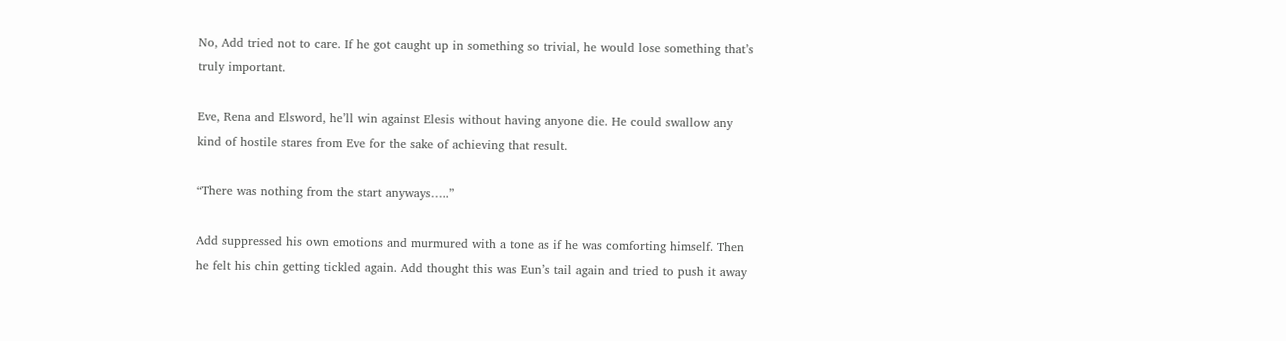No, Add tried not to care. If he got caught up in something so trivial, he would lose something that’s truly important.

Eve, Rena and Elsword, he’ll win against Elesis without having anyone die. He could swallow any kind of hostile stares from Eve for the sake of achieving that result.

“There was nothing from the start anyways…..”

Add suppressed his own emotions and murmured with a tone as if he was comforting himself. Then he felt his chin getting tickled again. Add thought this was Eun’s tail again and tried to push it away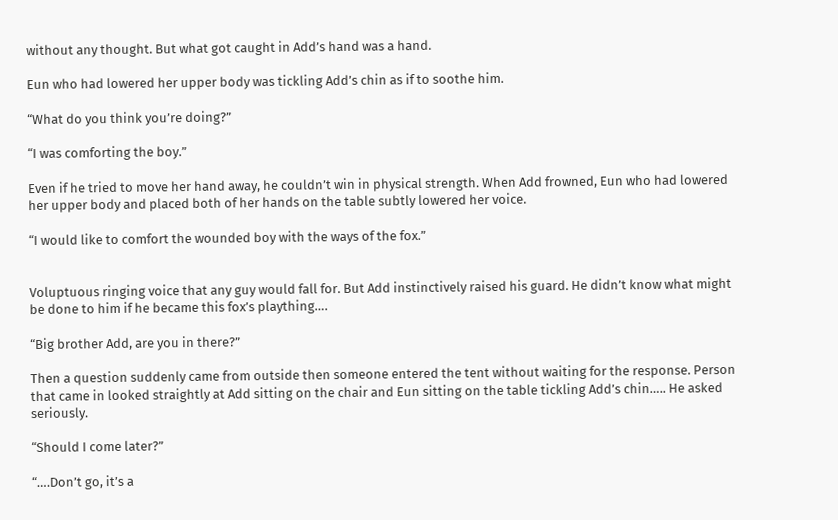without any thought. But what got caught in Add’s hand was a hand.

Eun who had lowered her upper body was tickling Add’s chin as if to soothe him.

“What do you think you’re doing?”

“I was comforting the boy.”

Even if he tried to move her hand away, he couldn’t win in physical strength. When Add frowned, Eun who had lowered her upper body and placed both of her hands on the table subtly lowered her voice.

“I would like to comfort the wounded boy with the ways of the fox.”


Voluptuous ringing voice that any guy would fall for. But Add instinctively raised his guard. He didn’t know what might be done to him if he became this fox’s plaything….

“Big brother Add, are you in there?”

Then a question suddenly came from outside then someone entered the tent without waiting for the response. Person that came in looked straightly at Add sitting on the chair and Eun sitting on the table tickling Add’s chin….. He asked seriously.

“Should I come later?”

“….Don’t go, it’s a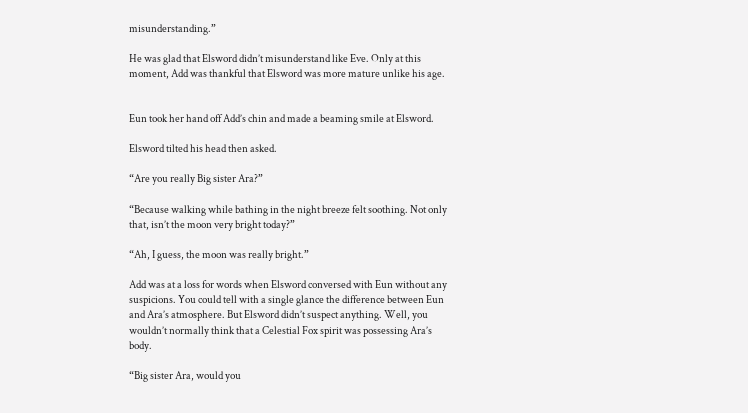misunderstanding.”

He was glad that Elsword didn’t misunderstand like Eve. Only at this moment, Add was thankful that Elsword was more mature unlike his age.


Eun took her hand off Add’s chin and made a beaming smile at Elsword.

Elsword tilted his head then asked.

“Are you really Big sister Ara?”

“Because walking while bathing in the night breeze felt soothing. Not only that, isn’t the moon very bright today?”

“Ah, I guess, the moon was really bright.”

Add was at a loss for words when Elsword conversed with Eun without any suspicions. You could tell with a single glance the difference between Eun and Ara’s atmosphere. But Elsword didn’t suspect anything. Well, you wouldn’t normally think that a Celestial Fox spirit was possessing Ara’s body.

“Big sister Ara, would you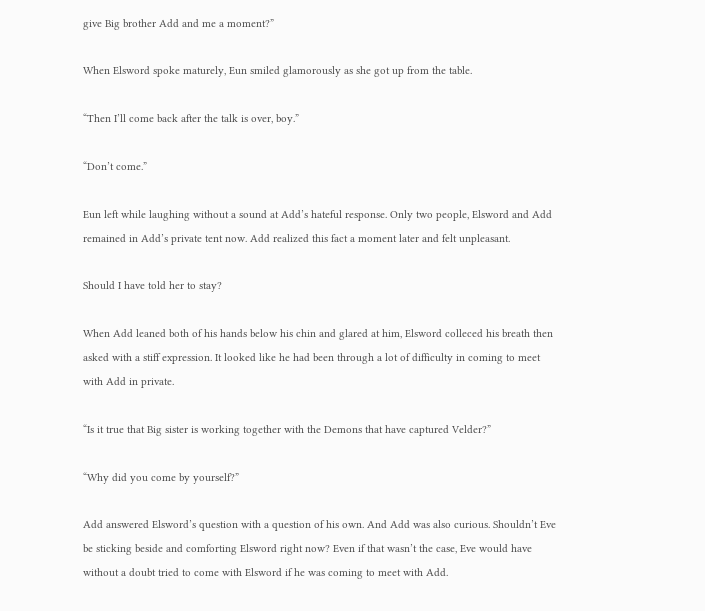give Big brother Add and me a moment?”

When Elsword spoke maturely, Eun smiled glamorously as she got up from the table.

“Then I’ll come back after the talk is over, boy.”

“Don’t come.”

Eun left while laughing without a sound at Add’s hateful response. Only two people, Elsword and Add remained in Add’s private tent now. Add realized this fact a moment later and felt unpleasant.

Should I have told her to stay?

When Add leaned both of his hands below his chin and glared at him, Elsword colleced his breath then asked with a stiff expression. It looked like he had been through a lot of difficulty in coming to meet with Add in private.

“Is it true that Big sister is working together with the Demons that have captured Velder?”

“Why did you come by yourself?”

Add answered Elsword’s question with a question of his own. And Add was also curious. Shouldn’t Eve be sticking beside and comforting Elsword right now? Even if that wasn’t the case, Eve would have without a doubt tried to come with Elsword if he was coming to meet with Add.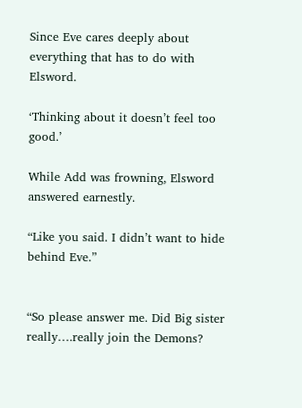Since Eve cares deeply about everything that has to do with Elsword.

‘Thinking about it doesn’t feel too good.’

While Add was frowning, Elsword answered earnestly.

“Like you said. I didn’t want to hide behind Eve.”


“So please answer me. Did Big sister really….really join the Demons?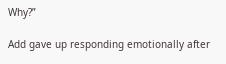Why?”

Add gave up responding emotionally after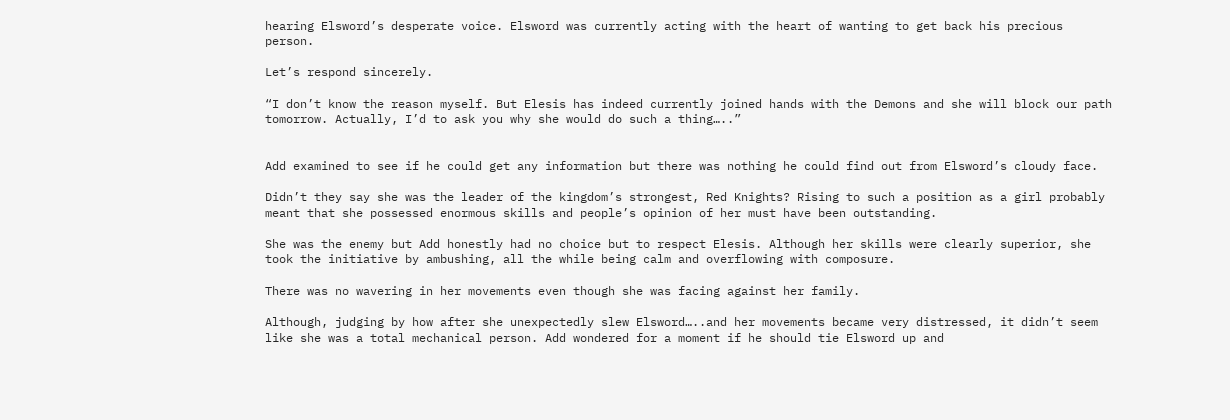hearing Elsword’s desperate voice. Elsword was currently acting with the heart of wanting to get back his precious person.

Let’s respond sincerely.

“I don’t know the reason myself. But Elesis has indeed currently joined hands with the Demons and she will block our path tomorrow. Actually, I’d to ask you why she would do such a thing…..”


Add examined to see if he could get any information but there was nothing he could find out from Elsword’s cloudy face.

Didn’t they say she was the leader of the kingdom’s strongest, Red Knights? Rising to such a position as a girl probably meant that she possessed enormous skills and people’s opinion of her must have been outstanding.

She was the enemy but Add honestly had no choice but to respect Elesis. Although her skills were clearly superior, she took the initiative by ambushing, all the while being calm and overflowing with composure.

There was no wavering in her movements even though she was facing against her family.

Although, judging by how after she unexpectedly slew Elsword…..and her movements became very distressed, it didn’t seem like she was a total mechanical person. Add wondered for a moment if he should tie Elsword up and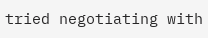tried negotiating with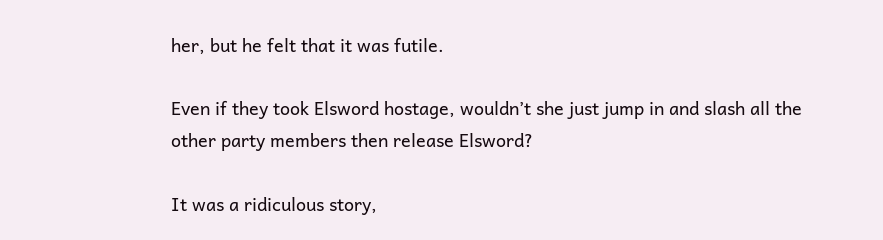her, but he felt that it was futile.

Even if they took Elsword hostage, wouldn’t she just jump in and slash all the other party members then release Elsword?

It was a ridiculous story,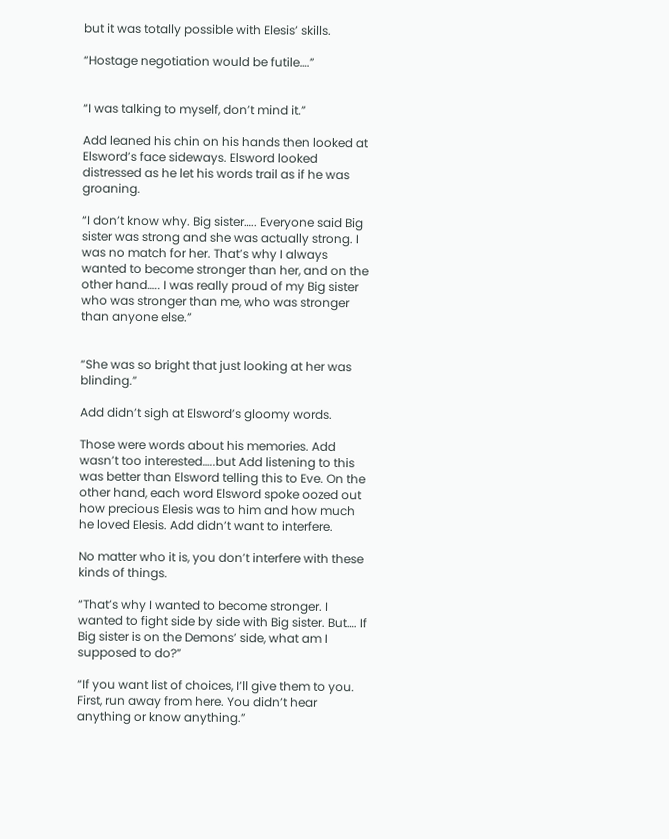but it was totally possible with Elesis’ skills.

“Hostage negotiation would be futile….”


“I was talking to myself, don’t mind it.”

Add leaned his chin on his hands then looked at Elsword’s face sideways. Elsword looked distressed as he let his words trail as if he was groaning.

“I don’t know why. Big sister….. Everyone said Big sister was strong and she was actually strong. I was no match for her. That’s why I always wanted to become stronger than her, and on the other hand….. I was really proud of my Big sister who was stronger than me, who was stronger than anyone else.”


“She was so bright that just looking at her was blinding.”

Add didn’t sigh at Elsword’s gloomy words.

Those were words about his memories. Add wasn’t too interested…..but Add listening to this was better than Elsword telling this to Eve. On the other hand, each word Elsword spoke oozed out how precious Elesis was to him and how much he loved Elesis. Add didn’t want to interfere.

No matter who it is, you don’t interfere with these kinds of things.

“That’s why I wanted to become stronger. I wanted to fight side by side with Big sister. But…. If Big sister is on the Demons’ side, what am I supposed to do?”

“If you want list of choices, I’ll give them to you. First, run away from here. You didn’t hear anything or know anything.”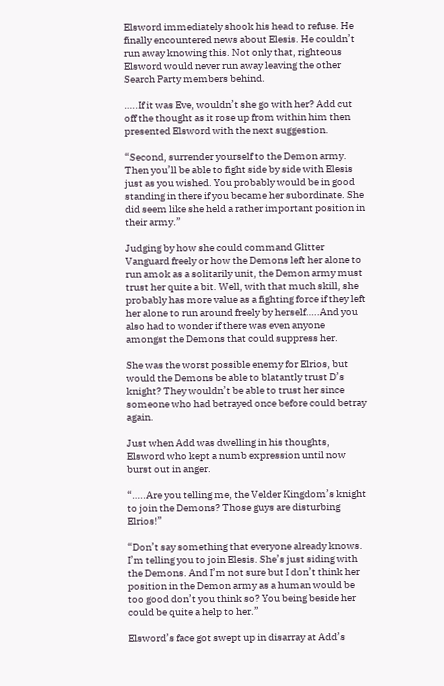Elsword immediately shook his head to refuse. He finally encountered news about Elesis. He couldn’t run away knowing this. Not only that, righteous Elsword would never run away leaving the other Search Party members behind.

…..If it was Eve, wouldn’t she go with her? Add cut off the thought as it rose up from within him then presented Elsword with the next suggestion.

“Second, surrender yourself to the Demon army. Then you’ll be able to fight side by side with Elesis just as you wished. You probably would be in good standing in there if you became her subordinate. She did seem like she held a rather important position in their army.”

Judging by how she could command Glitter Vanguard freely or how the Demons left her alone to run amok as a solitarily unit, the Demon army must trust her quite a bit. Well, with that much skill, she probably has more value as a fighting force if they left her alone to run around freely by herself…..And you also had to wonder if there was even anyone amongst the Demons that could suppress her.

She was the worst possible enemy for Elrios, but would the Demons be able to blatantly trust D’s knight? They wouldn’t be able to trust her since someone who had betrayed once before could betray again.

Just when Add was dwelling in his thoughts, Elsword who kept a numb expression until now burst out in anger.

“…..Are you telling me, the Velder Kingdom’s knight to join the Demons? Those guys are disturbing Elrios!”

“Don’t say something that everyone already knows. I’m telling you to join Elesis. She’s just siding with the Demons. And I’m not sure but I don’t think her position in the Demon army as a human would be too good don’t you think so? You being beside her could be quite a help to her.”

Elsword’s face got swept up in disarray at Add’s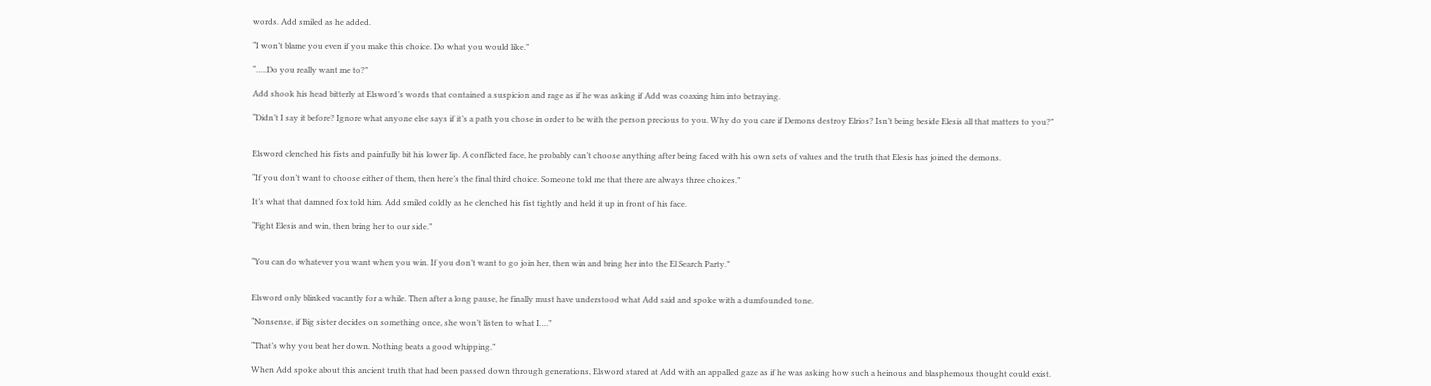words. Add smiled as he added.

“I won’t blame you even if you make this choice. Do what you would like.”

“…..Do you really want me to?”

Add shook his head bitterly at Elsword’s words that contained a suspicion and rage as if he was asking if Add was coaxing him into betraying.

“Didn’t I say it before? Ignore what anyone else says if it’s a path you chose in order to be with the person precious to you. Why do you care if Demons destroy Elrios? Isn’t being beside Elesis all that matters to you?”


Elsword clenched his fists and painfully bit his lower lip. A conflicted face, he probably can’t choose anything after being faced with his own sets of values and the truth that Elesis has joined the demons.

“If you don’t want to choose either of them, then here’s the final third choice. Someone told me that there are always three choices.”

It’s what that damned fox told him. Add smiled coldly as he clenched his fist tightly and held it up in front of his face.

“Fight Elesis and win, then bring her to our side.”


“You can do whatever you want when you win. If you don’t want to go join her, then win and bring her into the El Search Party.”


Elsword only blinked vacantly for a while. Then after a long pause, he finally must have understood what Add said and spoke with a dumfounded tone.

“Nonsense, if Big sister decides on something once, she won’t listen to what I….”

“That’s why you beat her down. Nothing beats a good whipping.”

When Add spoke about this ancient truth that had been passed down through generations, Elsword stared at Add with an appalled gaze as if he was asking how such a heinous and blasphemous thought could exist.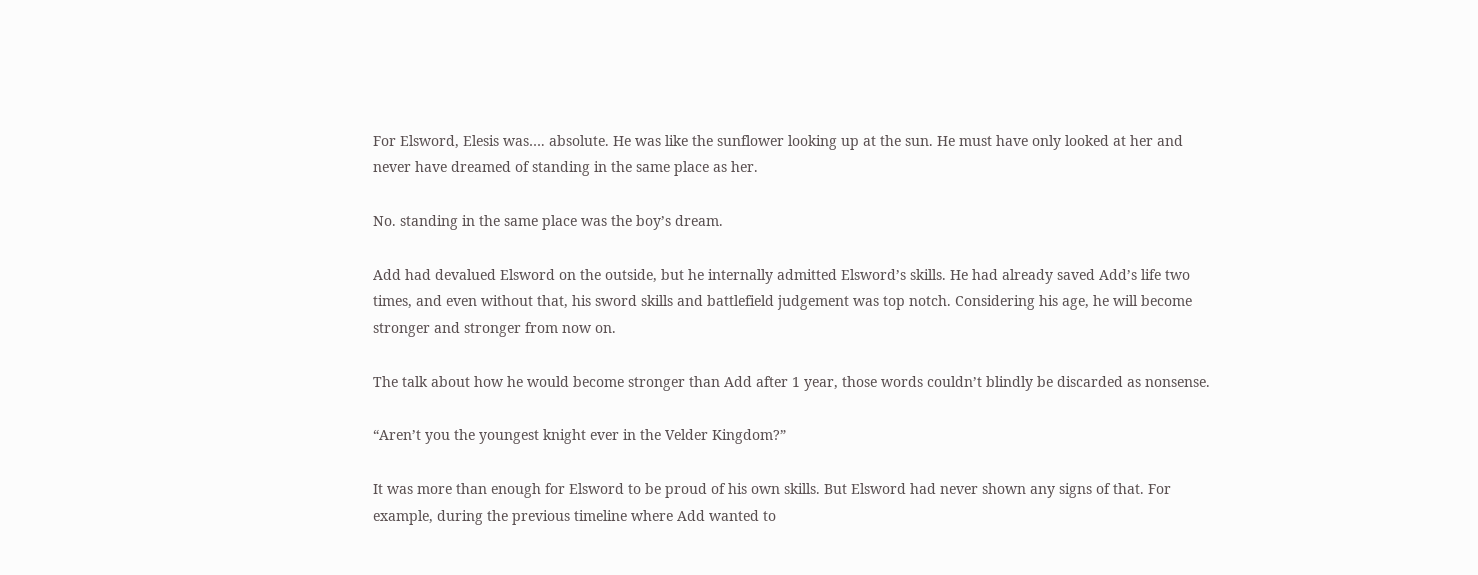For Elsword, Elesis was…. absolute. He was like the sunflower looking up at the sun. He must have only looked at her and never have dreamed of standing in the same place as her.

No. standing in the same place was the boy’s dream.

Add had devalued Elsword on the outside, but he internally admitted Elsword’s skills. He had already saved Add’s life two times, and even without that, his sword skills and battlefield judgement was top notch. Considering his age, he will become stronger and stronger from now on.

The talk about how he would become stronger than Add after 1 year, those words couldn’t blindly be discarded as nonsense.

“Aren’t you the youngest knight ever in the Velder Kingdom?”

It was more than enough for Elsword to be proud of his own skills. But Elsword had never shown any signs of that. For example, during the previous timeline where Add wanted to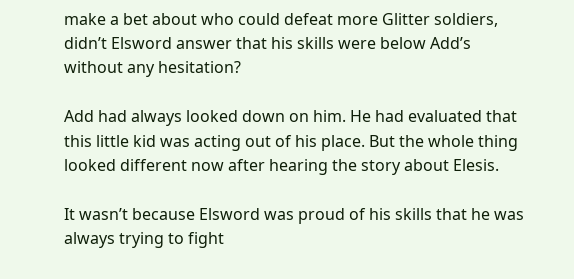make a bet about who could defeat more Glitter soldiers, didn’t Elsword answer that his skills were below Add’s without any hesitation?

Add had always looked down on him. He had evaluated that this little kid was acting out of his place. But the whole thing looked different now after hearing the story about Elesis.

It wasn’t because Elsword was proud of his skills that he was always trying to fight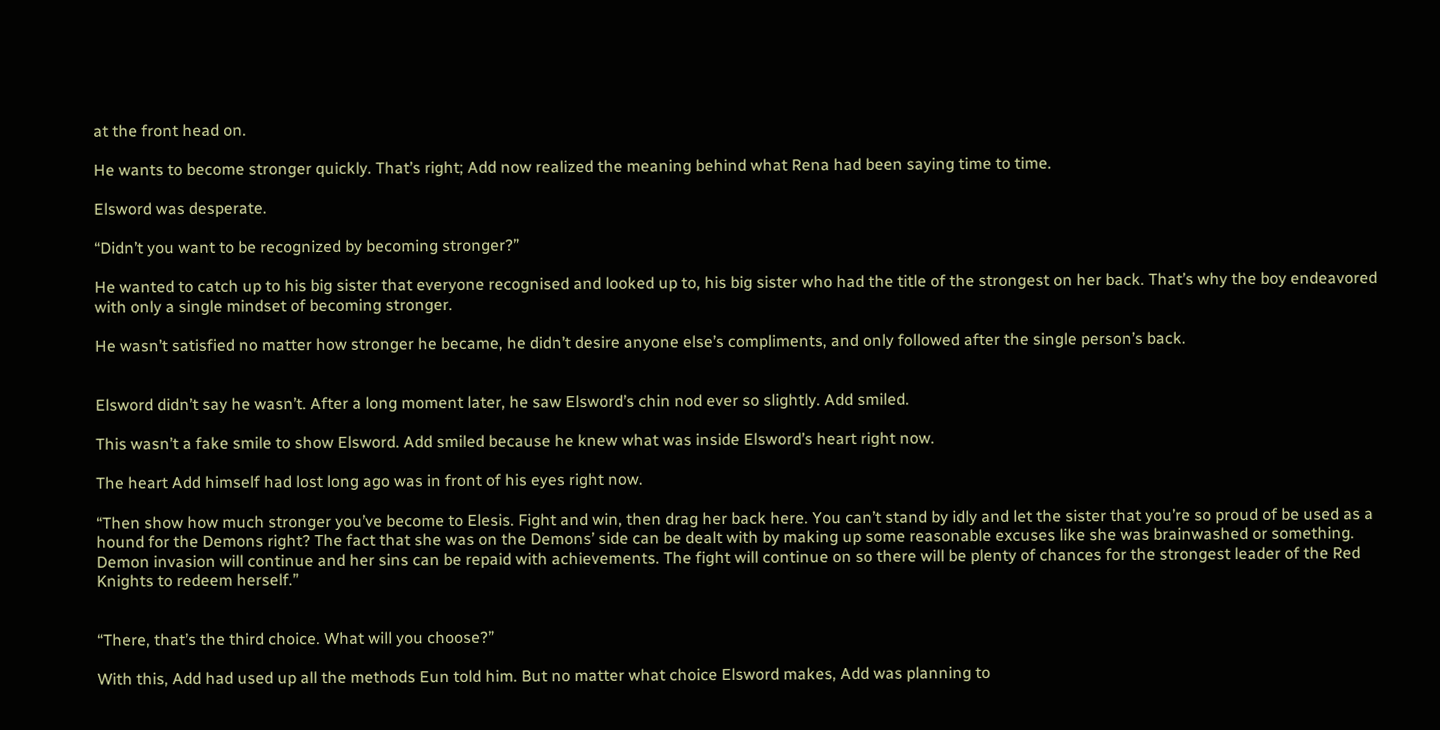at the front head on.

He wants to become stronger quickly. That’s right; Add now realized the meaning behind what Rena had been saying time to time.

Elsword was desperate.

“Didn’t you want to be recognized by becoming stronger?”

He wanted to catch up to his big sister that everyone recognised and looked up to, his big sister who had the title of the strongest on her back. That’s why the boy endeavored with only a single mindset of becoming stronger.

He wasn’t satisfied no matter how stronger he became, he didn’t desire anyone else’s compliments, and only followed after the single person’s back.


Elsword didn’t say he wasn’t. After a long moment later, he saw Elsword’s chin nod ever so slightly. Add smiled.

This wasn’t a fake smile to show Elsword. Add smiled because he knew what was inside Elsword’s heart right now.

The heart Add himself had lost long ago was in front of his eyes right now.

“Then show how much stronger you’ve become to Elesis. Fight and win, then drag her back here. You can’t stand by idly and let the sister that you’re so proud of be used as a hound for the Demons right? The fact that she was on the Demons’ side can be dealt with by making up some reasonable excuses like she was brainwashed or something. Demon invasion will continue and her sins can be repaid with achievements. The fight will continue on so there will be plenty of chances for the strongest leader of the Red Knights to redeem herself.”


“There, that’s the third choice. What will you choose?”

With this, Add had used up all the methods Eun told him. But no matter what choice Elsword makes, Add was planning to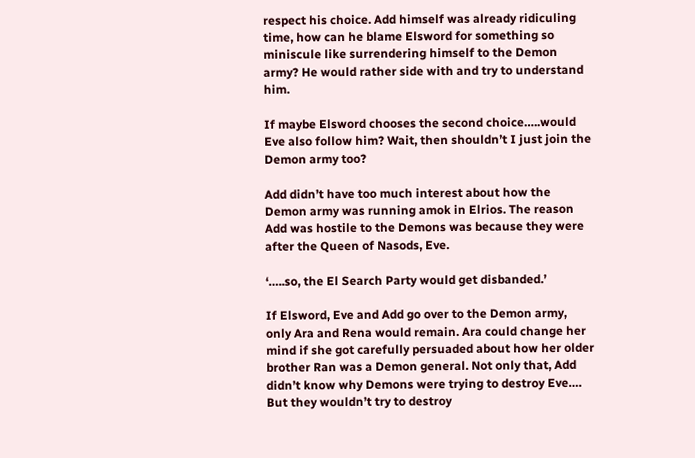respect his choice. Add himself was already ridiculing time, how can he blame Elsword for something so miniscule like surrendering himself to the Demon army? He would rather side with and try to understand him.

If maybe Elsword chooses the second choice…..would Eve also follow him? Wait, then shouldn’t I just join the Demon army too?

Add didn’t have too much interest about how the Demon army was running amok in Elrios. The reason Add was hostile to the Demons was because they were after the Queen of Nasods, Eve.

‘…..so, the El Search Party would get disbanded.’

If Elsword, Eve and Add go over to the Demon army, only Ara and Rena would remain. Ara could change her mind if she got carefully persuaded about how her older brother Ran was a Demon general. Not only that, Add didn’t know why Demons were trying to destroy Eve…. But they wouldn’t try to destroy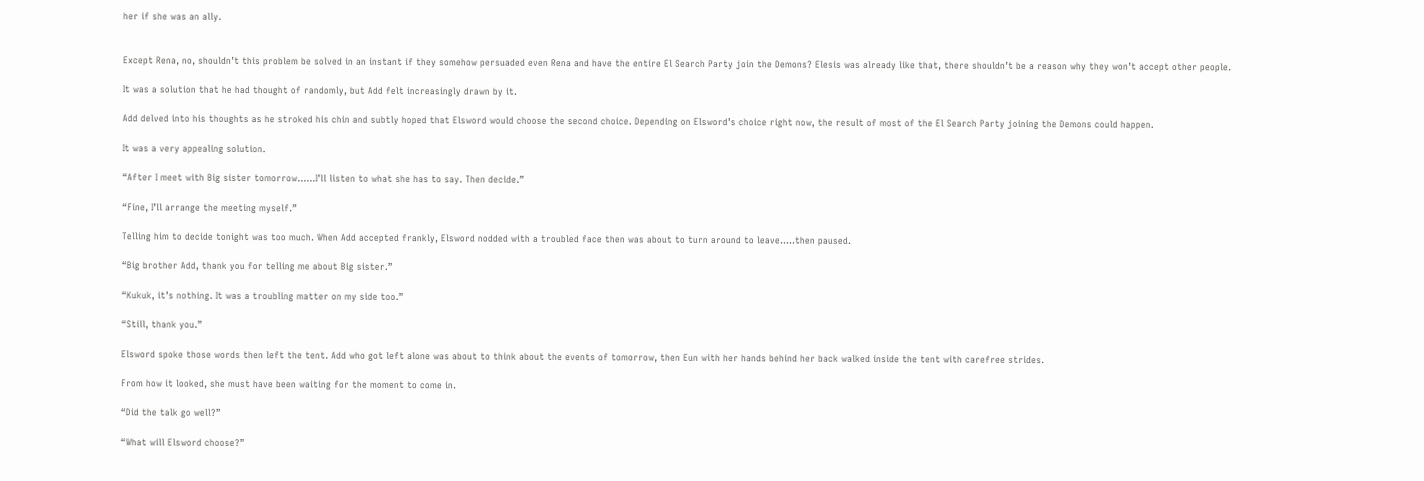her if she was an ally.


Except Rena, no, shouldn’t this problem be solved in an instant if they somehow persuaded even Rena and have the entire El Search Party join the Demons? Elesis was already like that, there shouldn’t be a reason why they won’t accept other people.

It was a solution that he had thought of randomly, but Add felt increasingly drawn by it.

Add delved into his thoughts as he stroked his chin and subtly hoped that Elsword would choose the second choice. Depending on Elsword’s choice right now, the result of most of the El Search Party joining the Demons could happen.

It was a very appealing solution.

“After I meet with Big sister tomorrow……I’ll listen to what she has to say. Then decide.”

“Fine, I’ll arrange the meeting myself.”

Telling him to decide tonight was too much. When Add accepted frankly, Elsword nodded with a troubled face then was about to turn around to leave…..then paused.

“Big brother Add, thank you for telling me about Big sister.”

“Kukuk, it’s nothing. It was a troubling matter on my side too.”

“Still, thank you.”

Elsword spoke those words then left the tent. Add who got left alone was about to think about the events of tomorrow, then Eun with her hands behind her back walked inside the tent with carefree strides.

From how it looked, she must have been waiting for the moment to come in.

“Did the talk go well?”

“What will Elsword choose?”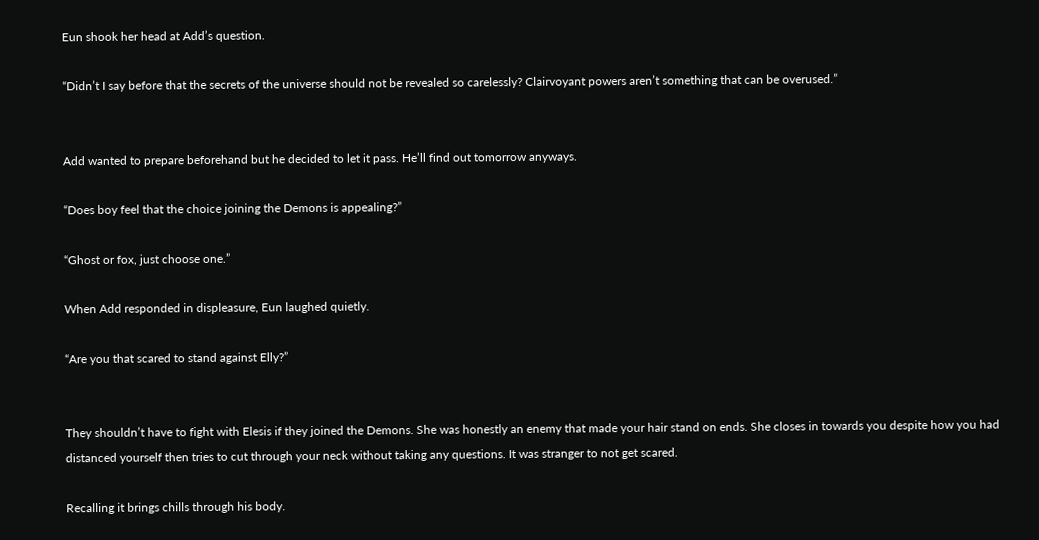Eun shook her head at Add’s question.

“Didn’t I say before that the secrets of the universe should not be revealed so carelessly? Clairvoyant powers aren’t something that can be overused.”


Add wanted to prepare beforehand but he decided to let it pass. He’ll find out tomorrow anyways.

“Does boy feel that the choice joining the Demons is appealing?”

“Ghost or fox, just choose one.”

When Add responded in displeasure, Eun laughed quietly.

“Are you that scared to stand against Elly?”


They shouldn’t have to fight with Elesis if they joined the Demons. She was honestly an enemy that made your hair stand on ends. She closes in towards you despite how you had distanced yourself then tries to cut through your neck without taking any questions. It was stranger to not get scared.

Recalling it brings chills through his body.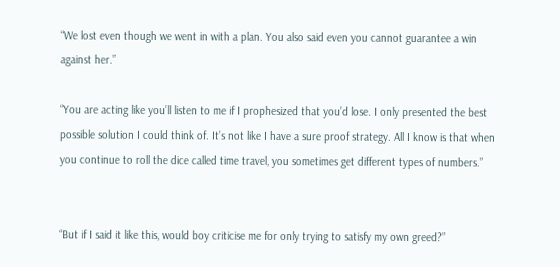“We lost even though we went in with a plan. You also said even you cannot guarantee a win against her.”

“You are acting like you’ll listen to me if I prophesized that you’d lose. I only presented the best possible solution I could think of. It’s not like I have a sure proof strategy. All I know is that when you continue to roll the dice called time travel, you sometimes get different types of numbers.”


“But if I said it like this, would boy criticise me for only trying to satisfy my own greed?”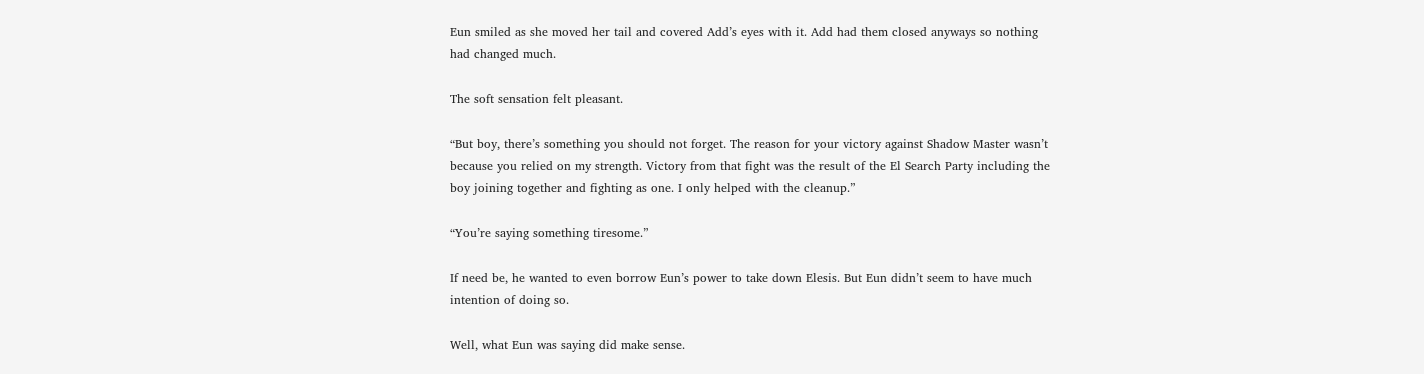Eun smiled as she moved her tail and covered Add’s eyes with it. Add had them closed anyways so nothing had changed much.

The soft sensation felt pleasant.

“But boy, there’s something you should not forget. The reason for your victory against Shadow Master wasn’t because you relied on my strength. Victory from that fight was the result of the El Search Party including the boy joining together and fighting as one. I only helped with the cleanup.”

“You’re saying something tiresome.”

If need be, he wanted to even borrow Eun’s power to take down Elesis. But Eun didn’t seem to have much intention of doing so.

Well, what Eun was saying did make sense.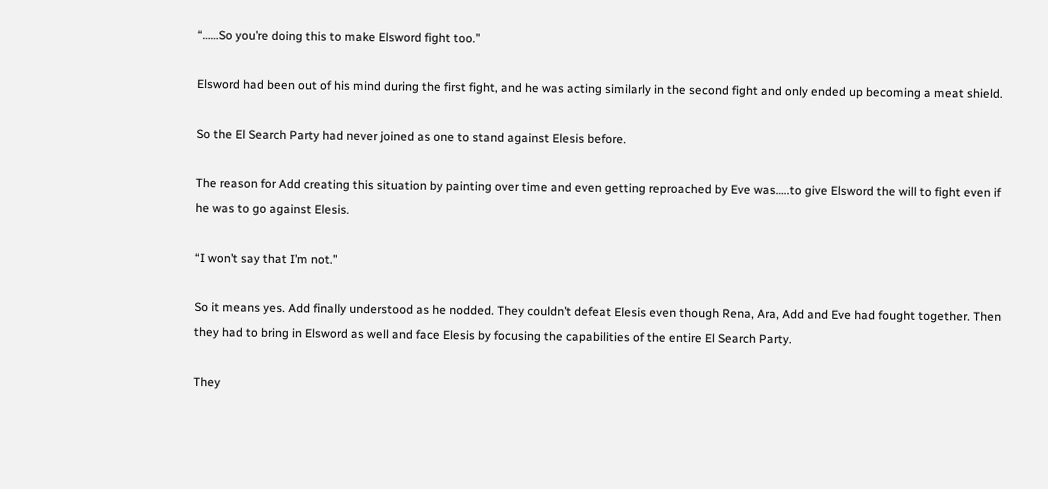“……So you’re doing this to make Elsword fight too.”

Elsword had been out of his mind during the first fight, and he was acting similarly in the second fight and only ended up becoming a meat shield.

So the El Search Party had never joined as one to stand against Elesis before.

The reason for Add creating this situation by painting over time and even getting reproached by Eve was…..to give Elsword the will to fight even if he was to go against Elesis.

“I won’t say that I’m not.”

So it means yes. Add finally understood as he nodded. They couldn’t defeat Elesis even though Rena, Ara, Add and Eve had fought together. Then they had to bring in Elsword as well and face Elesis by focusing the capabilities of the entire El Search Party.

They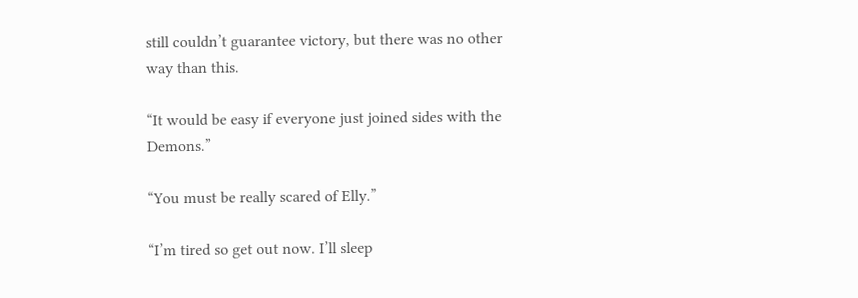still couldn’t guarantee victory, but there was no other way than this.

“It would be easy if everyone just joined sides with the Demons.”

“You must be really scared of Elly.”

“I’m tired so get out now. I’ll sleep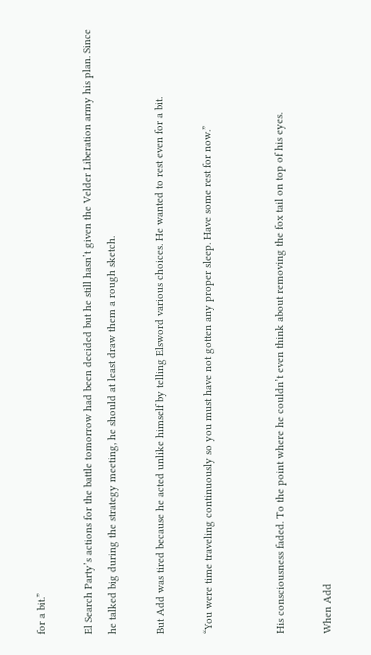for a bit.”

El Search Party’s actions for the battle tomorrow had been decided but he still hasn’t given the Velder Liberation army his plan. Since he talked big during the strategy meeting, he should at least draw them a rough sketch.

But Add was tired because he acted unlike himself by telling Elsword various choices. He wanted to rest even for a bit.

“You were time traveling continuously so you must have not gotten any proper sleep. Have some rest for now.”


His consciousness faded. To the point where he couldn’t even think about removing the fox tail on top of his eyes.

When Add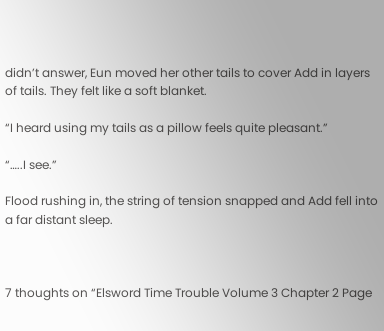didn’t answer, Eun moved her other tails to cover Add in layers of tails. They felt like a soft blanket.

“I heard using my tails as a pillow feels quite pleasant.”

“…..I see.”

Flood rushing in, the string of tension snapped and Add fell into a far distant sleep.



7 thoughts on “Elsword Time Trouble Volume 3 Chapter 2 Page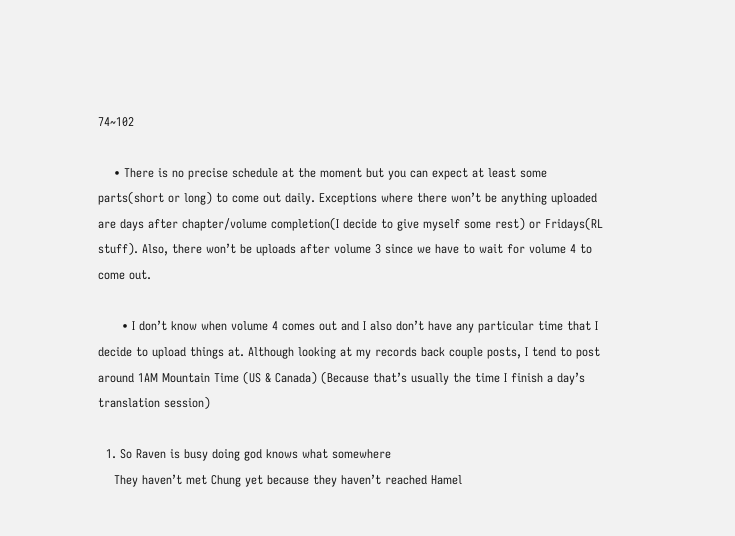74~102

    • There is no precise schedule at the moment but you can expect at least some parts(short or long) to come out daily. Exceptions where there won’t be anything uploaded are days after chapter/volume completion(I decide to give myself some rest) or Fridays(RL stuff). Also, there won’t be uploads after volume 3 since we have to wait for volume 4 to come out.

      • I don’t know when volume 4 comes out and I also don’t have any particular time that I decide to upload things at. Although looking at my records back couple posts, I tend to post around 1AM Mountain Time (US & Canada) (Because that’s usually the time I finish a day’s translation session)

  1. So Raven is busy doing god knows what somewhere
    They haven’t met Chung yet because they haven’t reached Hamel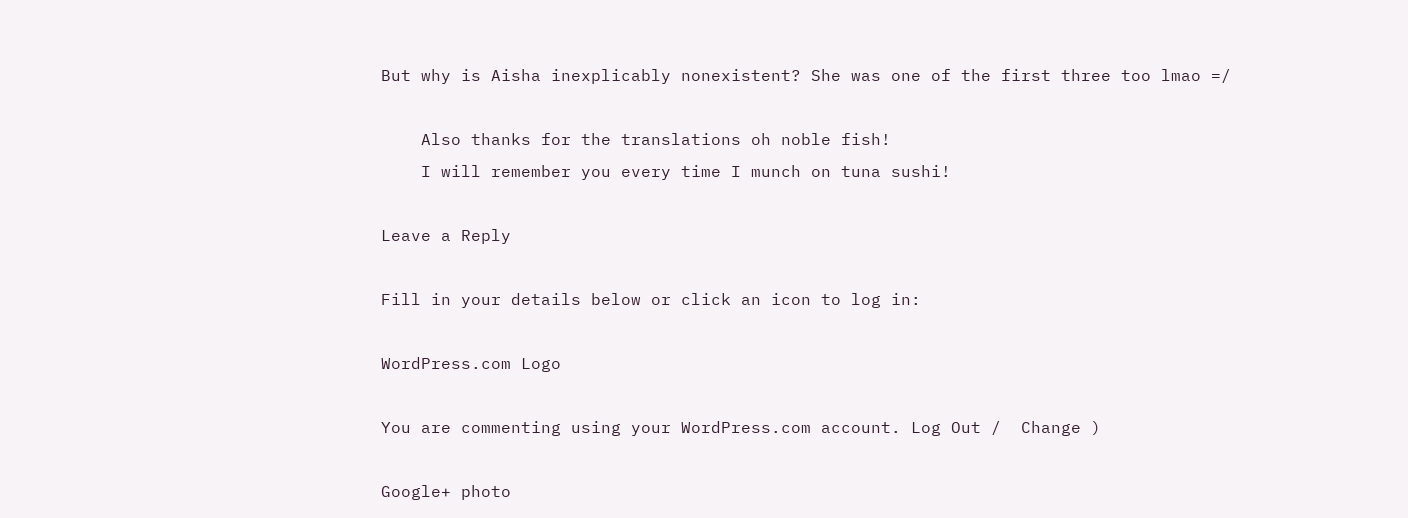But why is Aisha inexplicably nonexistent? She was one of the first three too lmao =/

    Also thanks for the translations oh noble fish!
    I will remember you every time I munch on tuna sushi!

Leave a Reply

Fill in your details below or click an icon to log in:

WordPress.com Logo

You are commenting using your WordPress.com account. Log Out /  Change )

Google+ photo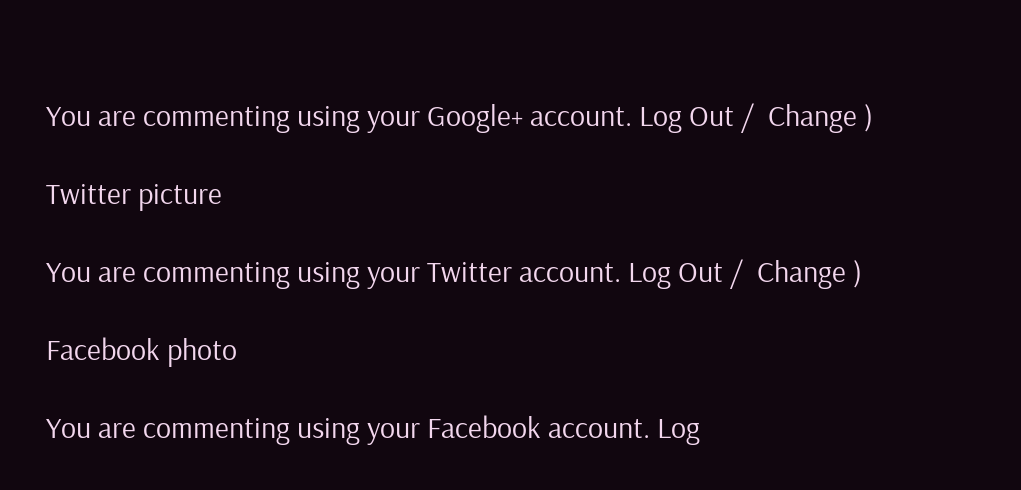You are commenting using your Google+ account. Log Out /  Change )

Twitter picture

You are commenting using your Twitter account. Log Out /  Change )

Facebook photo

You are commenting using your Facebook account. Log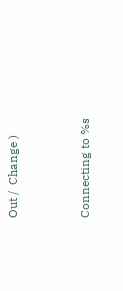Out /  Change )


Connecting to %s